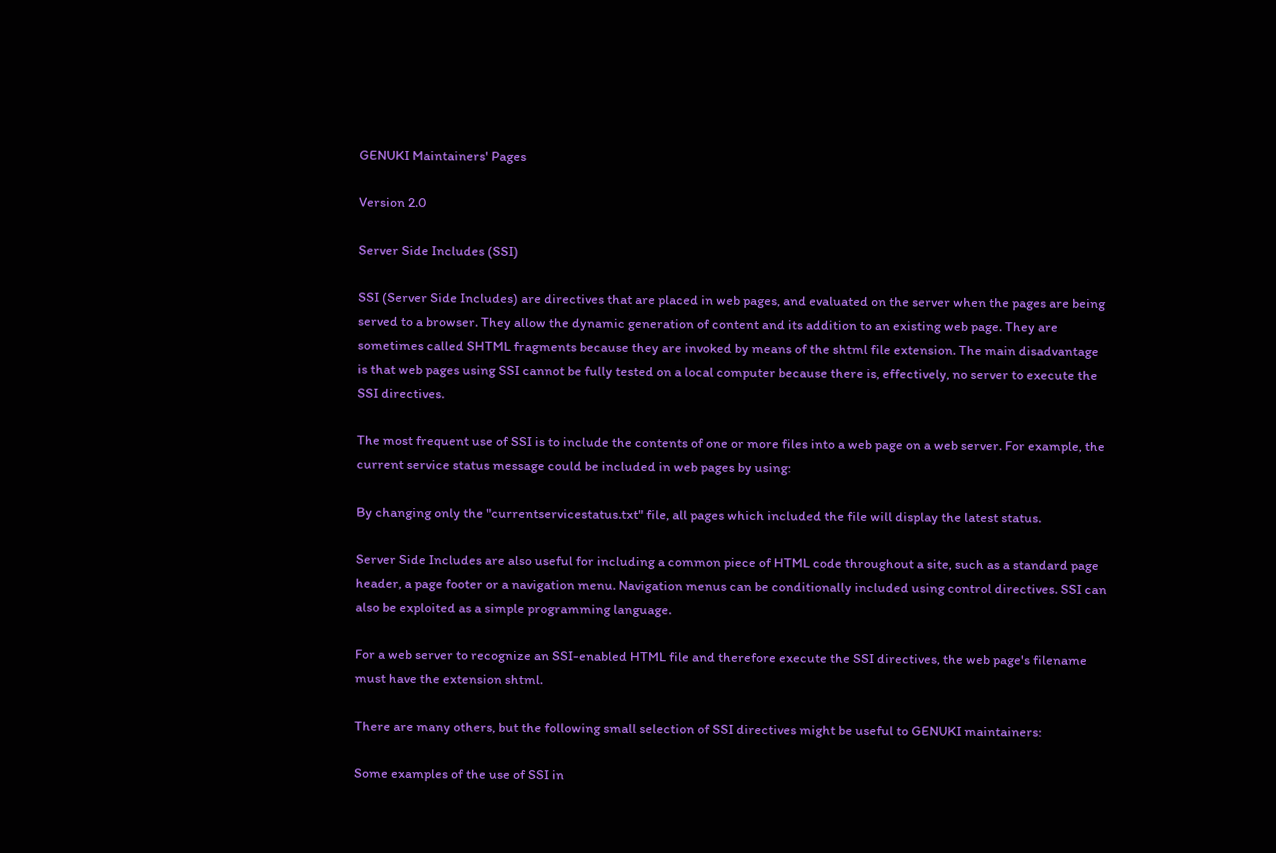GENUKI Maintainers' Pages

Version 2.0

Server Side Includes (SSI)

SSI (Server Side Includes) are directives that are placed in web pages, and evaluated on the server when the pages are being served to a browser. They allow the dynamic generation of content and its addition to an existing web page. They are sometimes called SHTML fragments because they are invoked by means of the shtml file extension. The main disadvantage is that web pages using SSI cannot be fully tested on a local computer because there is, effectively, no server to execute the SSI directives.

The most frequent use of SSI is to include the contents of one or more files into a web page on a web server. For example, the current service status message could be included in web pages by using:

By changing only the "currentservicestatus.txt" file, all pages which included the file will display the latest status.

Server Side Includes are also useful for including a common piece of HTML code throughout a site, such as a standard page header, a page footer or a navigation menu. Navigation menus can be conditionally included using control directives. SSI can also be exploited as a simple programming language.

For a web server to recognize an SSI-enabled HTML file and therefore execute the SSI directives, the web page's filename must have the extension shtml.

There are many others, but the following small selection of SSI directives might be useful to GENUKI maintainers:

Some examples of the use of SSI in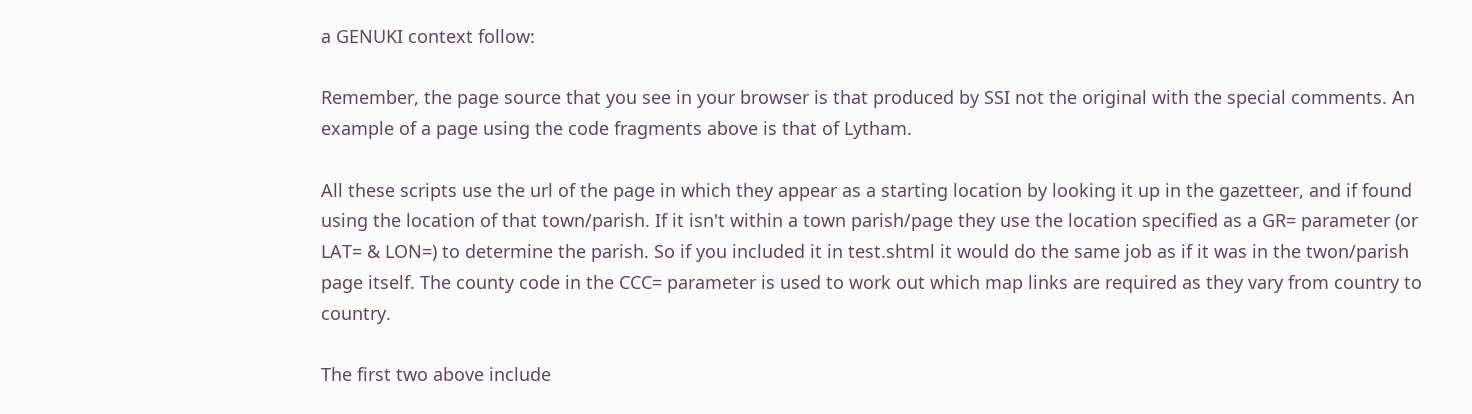a GENUKI context follow:

Remember, the page source that you see in your browser is that produced by SSI not the original with the special comments. An example of a page using the code fragments above is that of Lytham.

All these scripts use the url of the page in which they appear as a starting location by looking it up in the gazetteer, and if found using the location of that town/parish. If it isn't within a town parish/page they use the location specified as a GR= parameter (or LAT= & LON=) to determine the parish. So if you included it in test.shtml it would do the same job as if it was in the twon/parish page itself. The county code in the CCC= parameter is used to work out which map links are required as they vary from country to country.

The first two above include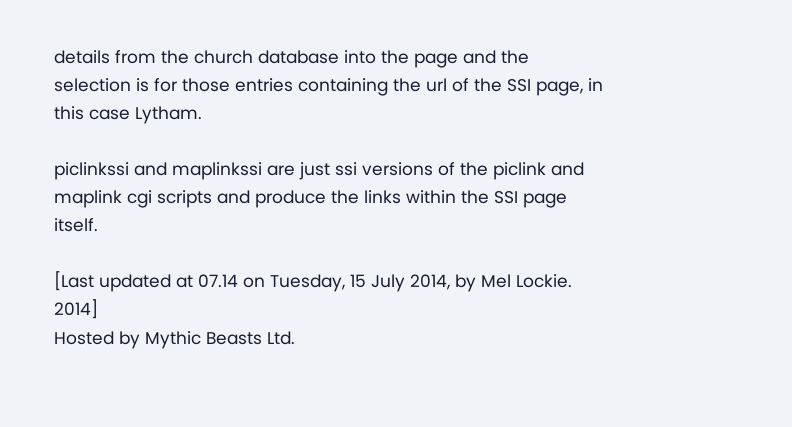details from the church database into the page and the selection is for those entries containing the url of the SSI page, in this case Lytham.

piclinkssi and maplinkssi are just ssi versions of the piclink and maplink cgi scripts and produce the links within the SSI page itself.

[Last updated at 07.14 on Tuesday, 15 July 2014, by Mel Lockie. 2014]
Hosted by Mythic Beasts Ltd.